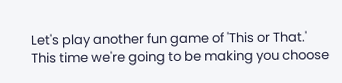Let's play another fun game of 'This or That.' This time we're going to be making you choose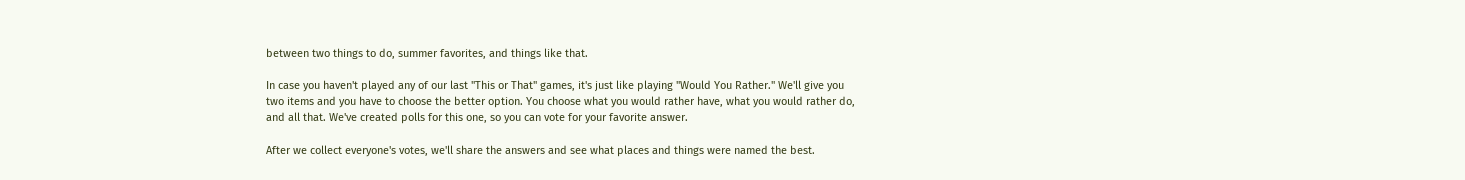between two things to do, summer favorites, and things like that.

In case you haven't played any of our last "This or That" games, it's just like playing "Would You Rather." We'll give you two items and you have to choose the better option. You choose what you would rather have, what you would rather do, and all that. We've created polls for this one, so you can vote for your favorite answer.

After we collect everyone's votes, we'll share the answers and see what places and things were named the best.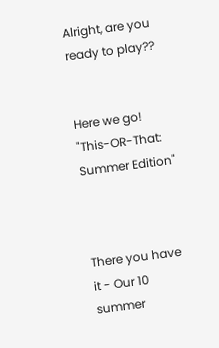Alright, are you ready to play??


Here we go! "This-OR-That: Summer Edition"



There you have it - Our 10 summer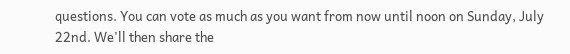questions. You can vote as much as you want from now until noon on Sunday, July 22nd. We'll then share the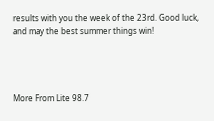results with you the week of the 23rd. Good luck, and may the best summer things win!




More From Lite 98.7